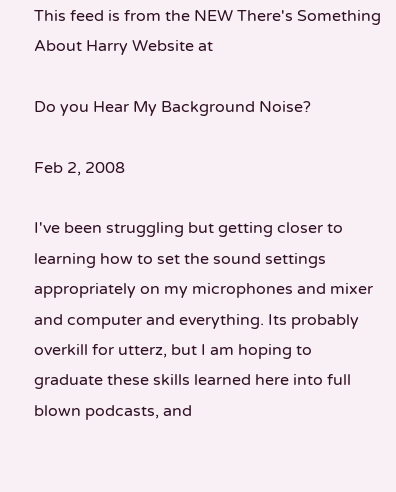This feed is from the NEW There's Something About Harry Website at

Do you Hear My Background Noise?

Feb 2, 2008

I've been struggling but getting closer to learning how to set the sound settings appropriately on my microphones and mixer and computer and everything. Its probably overkill for utterz, but I am hoping to graduate these skills learned here into full blown podcasts, and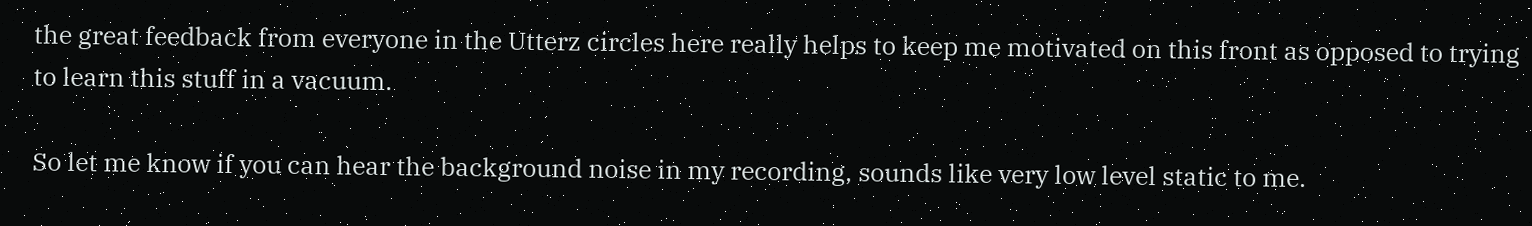the great feedback from everyone in the Utterz circles here really helps to keep me motivated on this front as opposed to trying to learn this stuff in a vacuum.

So let me know if you can hear the background noise in my recording, sounds like very low level static to me.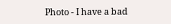Photo - I have a bad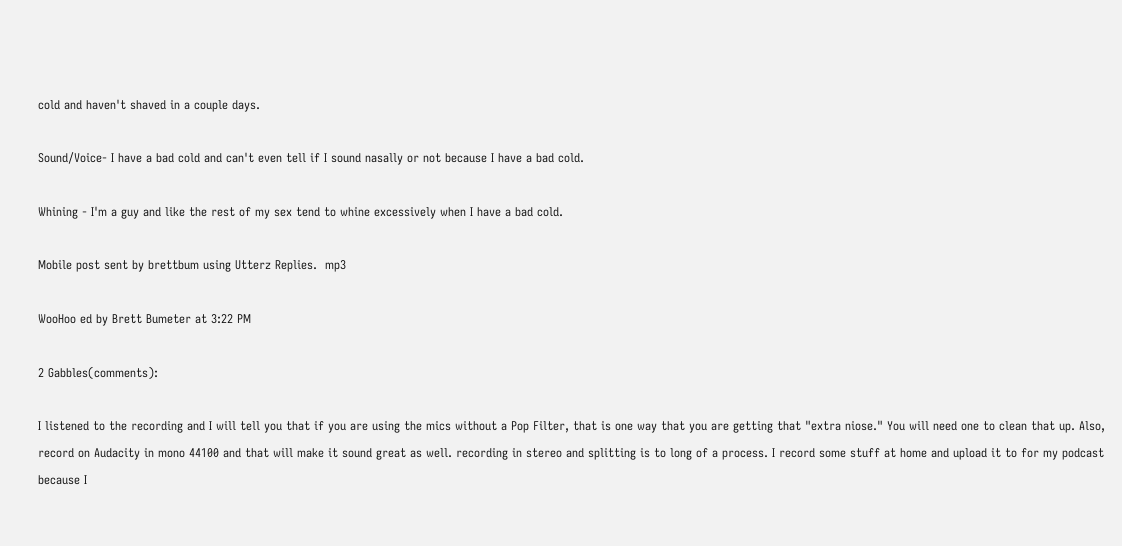cold and haven't shaved in a couple days.

Sound/Voice- I have a bad cold and can't even tell if I sound nasally or not because I have a bad cold.

Whining - I'm a guy and like the rest of my sex tend to whine excessively when I have a bad cold.

Mobile post sent by brettbum using Utterz Replies.  mp3

WooHoo ed by Brett Bumeter at 3:22 PM

2 Gabbles(comments):

I listened to the recording and I will tell you that if you are using the mics without a Pop Filter, that is one way that you are getting that "extra niose." You will need one to clean that up. Also, record on Audacity in mono 44100 and that will make it sound great as well. recording in stereo and splitting is to long of a process. I record some stuff at home and upload it to for my podcast because I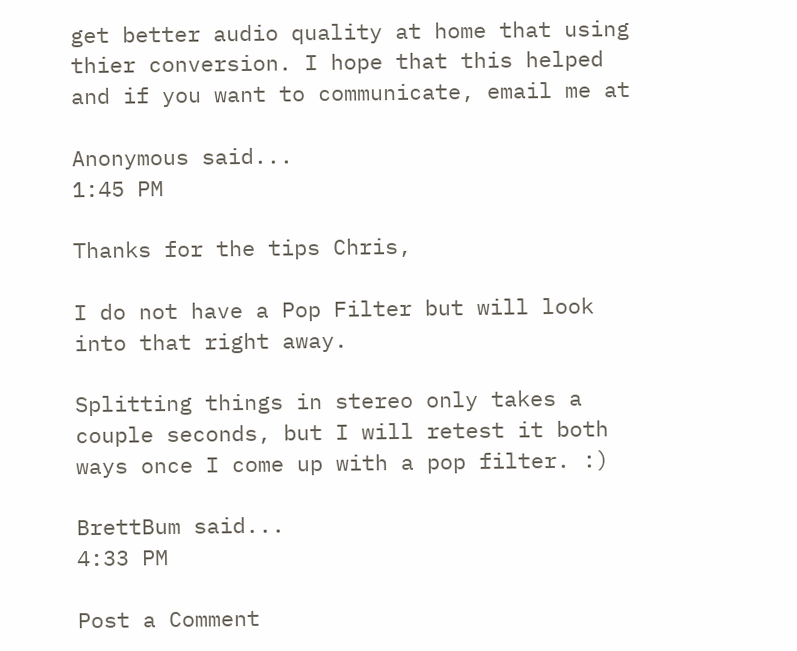get better audio quality at home that using thier conversion. I hope that this helped and if you want to communicate, email me at

Anonymous said...
1:45 PM

Thanks for the tips Chris,

I do not have a Pop Filter but will look into that right away.

Splitting things in stereo only takes a couple seconds, but I will retest it both ways once I come up with a pop filter. :)

BrettBum said...
4:33 PM

Post a Comment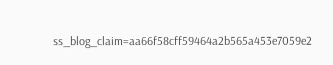ss_blog_claim=aa66f58cff59464a2b565a453e7059e2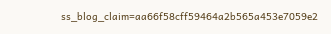ss_blog_claim=aa66f58cff59464a2b565a453e7059e2